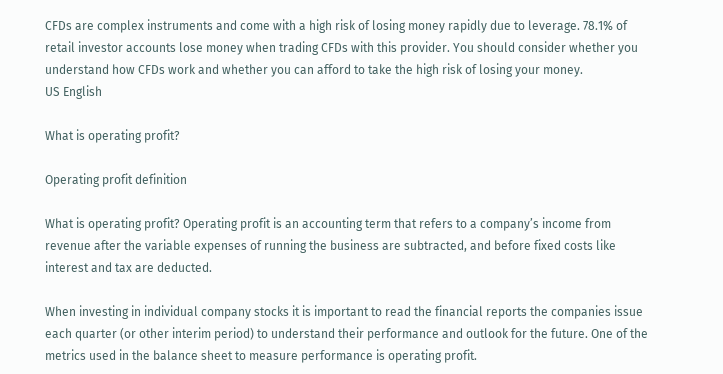CFDs are complex instruments and come with a high risk of losing money rapidly due to leverage. 78.1% of retail investor accounts lose money when trading CFDs with this provider. You should consider whether you understand how CFDs work and whether you can afford to take the high risk of losing your money.
US English

What is operating profit?

Operating profit definition

What is operating profit? Operating profit is an accounting term that refers to a company’s income from revenue after the variable expenses of running the business are subtracted, and before fixed costs like interest and tax are deducted.

When investing in individual company stocks it is important to read the financial reports the companies issue each quarter (or other interim period) to understand their performance and outlook for the future. One of the metrics used in the balance sheet to measure performance is operating profit.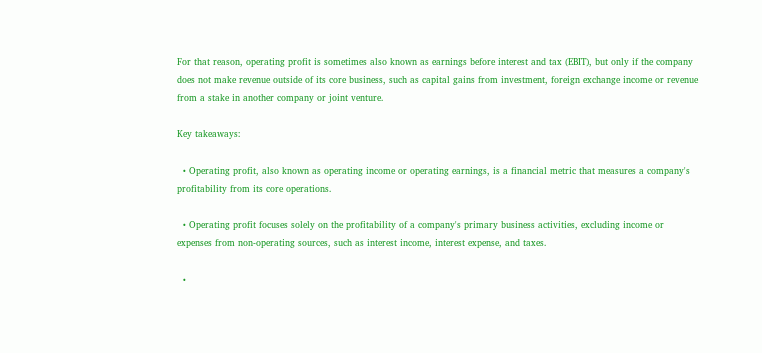For that reason, operating profit is sometimes also known as earnings before interest and tax (EBIT), but only if the company does not make revenue outside of its core business, such as capital gains from investment, foreign exchange income or revenue from a stake in another company or joint venture.

Key takeaways:

  • Operating profit, also known as operating income or operating earnings, is a financial metric that measures a company's profitability from its core operations.

  • Operating profit focuses solely on the profitability of a company's primary business activities, excluding income or expenses from non-operating sources, such as interest income, interest expense, and taxes.

  •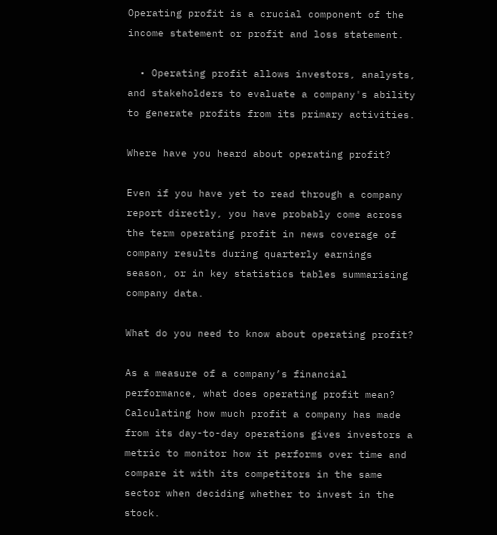Operating profit is a crucial component of the income statement or profit and loss statement.

  • Operating profit allows investors, analysts, and stakeholders to evaluate a company's ability to generate profits from its primary activities.

Where have you heard about operating profit?

Even if you have yet to read through a company report directly, you have probably come across the term operating profit in news coverage of company results during quarterly earnings season, or in key statistics tables summarising company data.

What do you need to know about operating profit?

As a measure of a company’s financial performance, what does operating profit mean? Calculating how much profit a company has made from its day-to-day operations gives investors a metric to monitor how it performs over time and compare it with its competitors in the same sector when deciding whether to invest in the stock.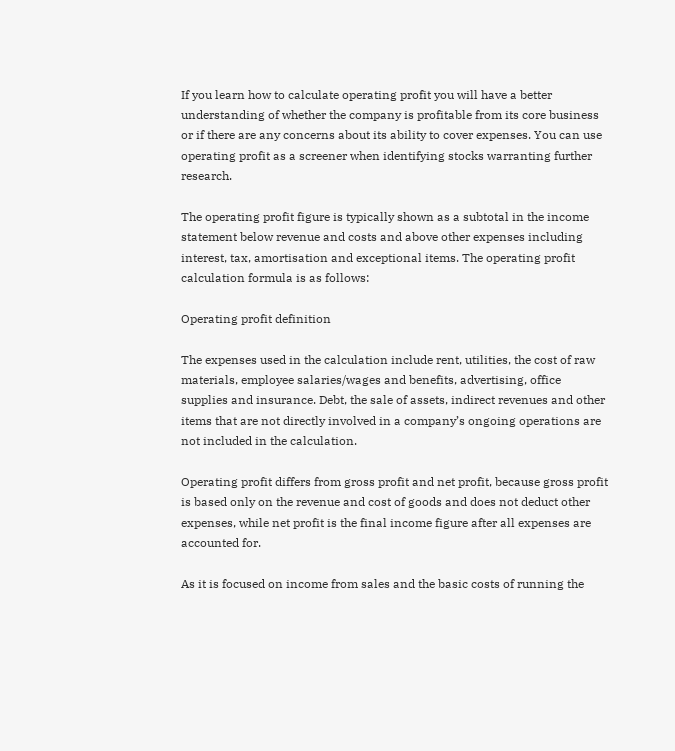If you learn how to calculate operating profit you will have a better understanding of whether the company is profitable from its core business or if there are any concerns about its ability to cover expenses. You can use operating profit as a screener when identifying stocks warranting further research.

The operating profit figure is typically shown as a subtotal in the income statement below revenue and costs and above other expenses including interest, tax, amortisation and exceptional items. The operating profit calculation formula is as follows:

Operating profit definition

The expenses used in the calculation include rent, utilities, the cost of raw materials, employee salaries/wages and benefits, advertising, office supplies and insurance. Debt, the sale of assets, indirect revenues and other items that are not directly involved in a company’s ongoing operations are not included in the calculation.

Operating profit differs from gross profit and net profit, because gross profit is based only on the revenue and cost of goods and does not deduct other expenses, while net profit is the final income figure after all expenses are accounted for.

As it is focused on income from sales and the basic costs of running the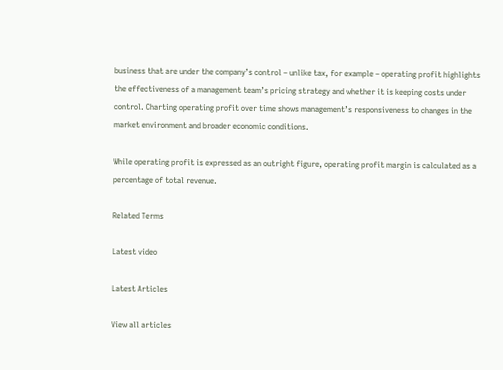business that are under the company’s control – unlike tax, for example – operating profit highlights the effectiveness of a management team’s pricing strategy and whether it is keeping costs under control. Charting operating profit over time shows management’s responsiveness to changes in the market environment and broader economic conditions.

While operating profit is expressed as an outright figure, operating profit margin is calculated as a percentage of total revenue.

Related Terms

Latest video

Latest Articles

View all articles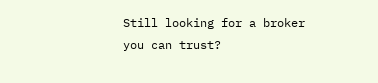Still looking for a broker you can trust?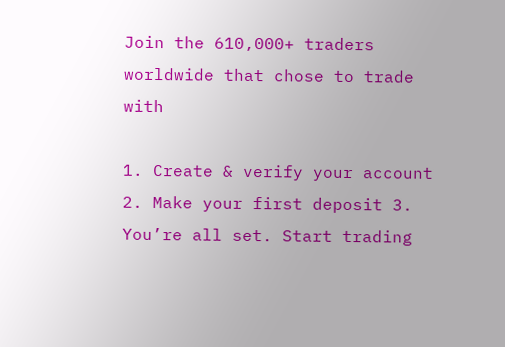Join the 610,000+ traders worldwide that chose to trade with

1. Create & verify your account 2. Make your first deposit 3. You’re all set. Start trading